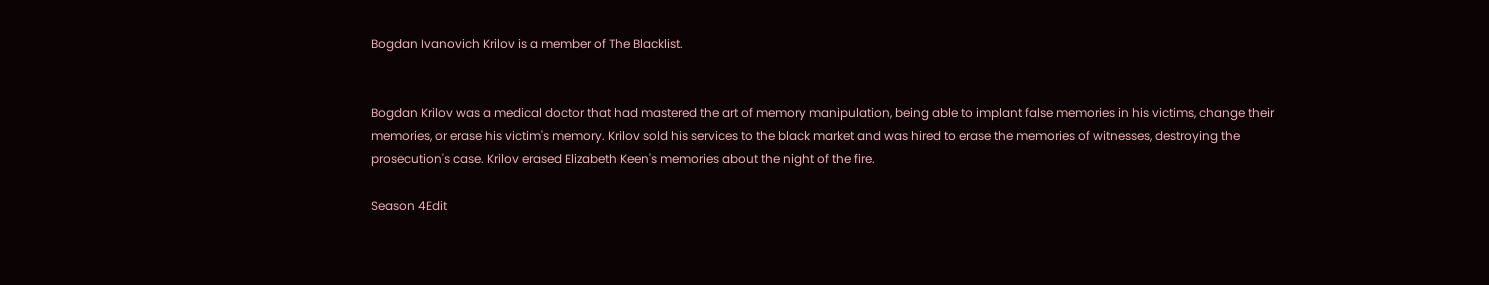Bogdan Ivanovich Krilov is a member of The Blacklist.


Bogdan Krilov was a medical doctor that had mastered the art of memory manipulation, being able to implant false memories in his victims, change their memories, or erase his victim's memory. Krilov sold his services to the black market and was hired to erase the memories of witnesses, destroying the prosecution's case. Krilov erased Elizabeth Keen's memories about the night of the fire.

Season 4Edit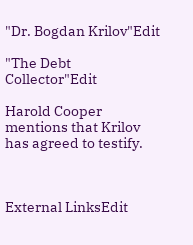"Dr. Bogdan Krilov"Edit

"The Debt Collector"Edit

Harold Cooper mentions that Krilov has agreed to testify.



External LinksEdit